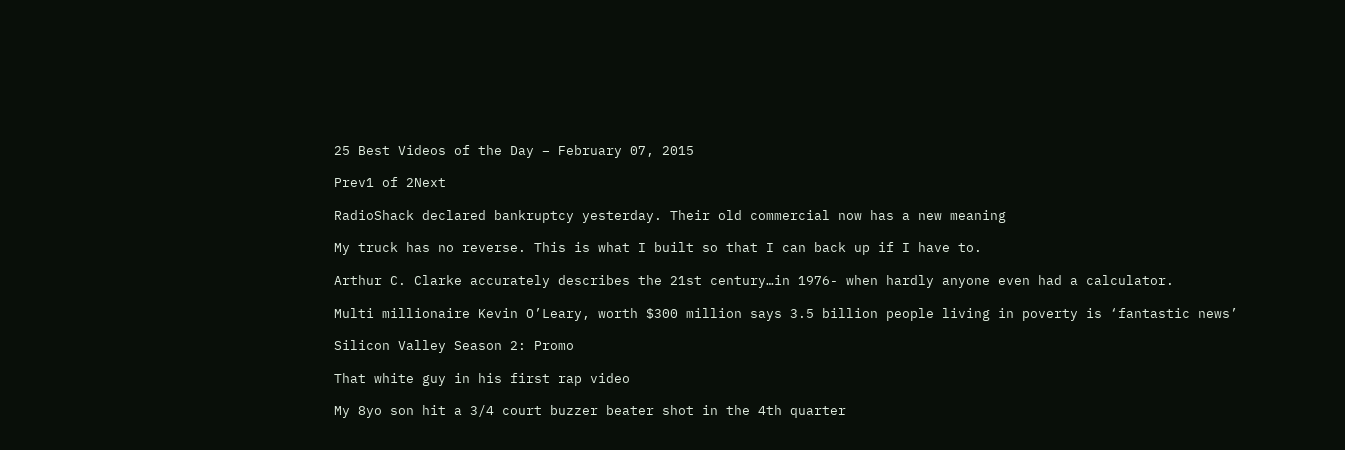25 Best Videos of the Day – February 07, 2015

Prev1 of 2Next

RadioShack declared bankruptcy yesterday. Their old commercial now has a new meaning

My truck has no reverse. This is what I built so that I can back up if I have to.

Arthur C. Clarke accurately describes the 21st century…in 1976- when hardly anyone even had a calculator.

Multi millionaire Kevin O’Leary, worth $300 million says 3.5 billion people living in poverty is ‘fantastic news’

Silicon Valley Season 2: Promo

That white guy in his first rap video

My 8yo son hit a 3/4 court buzzer beater shot in the 4th quarter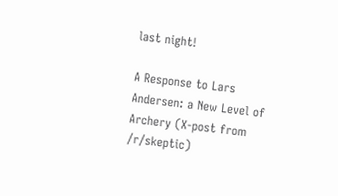last night!

A Response to Lars Andersen: a New Level of Archery (X-post from /r/skeptic)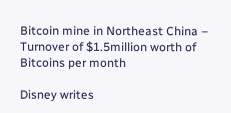Bitcoin mine in Northeast China – Turnover of $1.5million worth of Bitcoins per month

Disney writes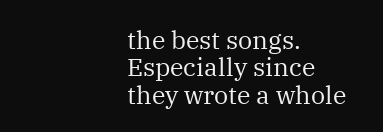the best songs. Especially since they wrote a whole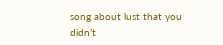song about lust that you didn’t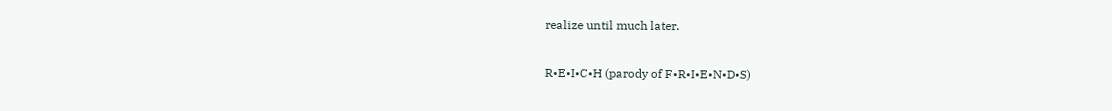realize until much later.

R•E•I•C•H (parody of F•R•I•E•N•D•S)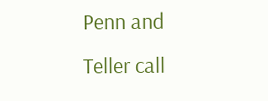Penn and Teller call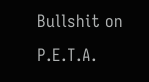Bullshit on P.E.T.A.